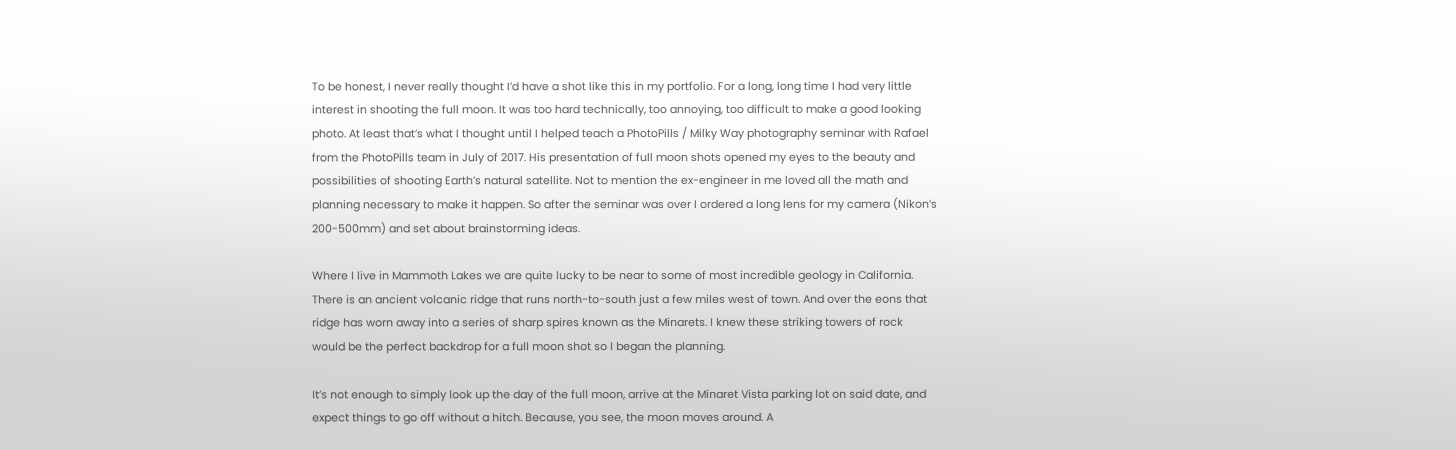To be honest, I never really thought I’d have a shot like this in my portfolio. For a long, long time I had very little interest in shooting the full moon. It was too hard technically, too annoying, too difficult to make a good looking photo. At least that’s what I thought until I helped teach a PhotoPills / Milky Way photography seminar with Rafael from the PhotoPills team in July of 2017. His presentation of full moon shots opened my eyes to the beauty and possibilities of shooting Earth’s natural satellite. Not to mention the ex-engineer in me loved all the math and planning necessary to make it happen. So after the seminar was over I ordered a long lens for my camera (Nikon’s 200-500mm) and set about brainstorming ideas.

Where I live in Mammoth Lakes we are quite lucky to be near to some of most incredible geology in California. There is an ancient volcanic ridge that runs north-to-south just a few miles west of town. And over the eons that ridge has worn away into a series of sharp spires known as the Minarets. I knew these striking towers of rock would be the perfect backdrop for a full moon shot so I began the planning.

It’s not enough to simply look up the day of the full moon, arrive at the Minaret Vista parking lot on said date, and expect things to go off without a hitch. Because, you see, the moon moves around. A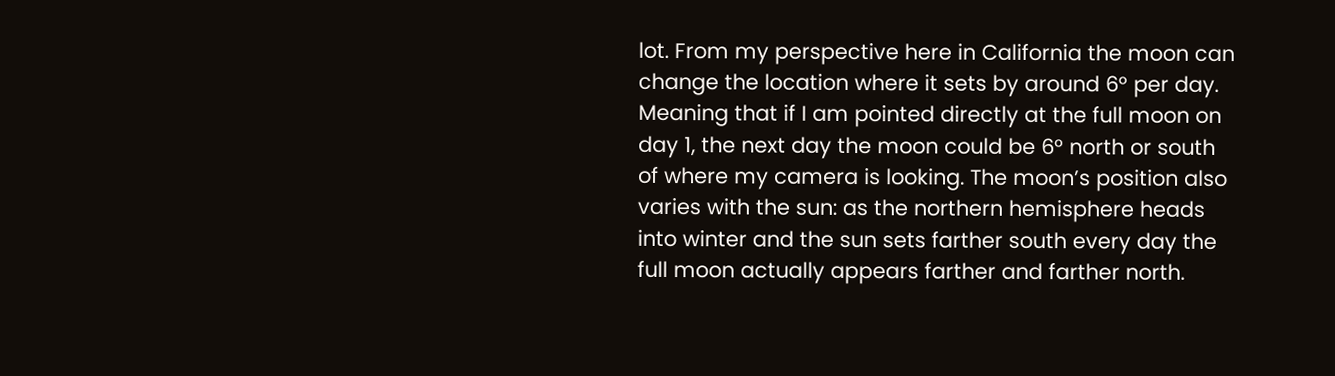lot. From my perspective here in California the moon can change the location where it sets by around 6° per day. Meaning that if I am pointed directly at the full moon on day 1, the next day the moon could be 6° north or south of where my camera is looking. The moon’s position also varies with the sun: as the northern hemisphere heads into winter and the sun sets farther south every day the full moon actually appears farther and farther north.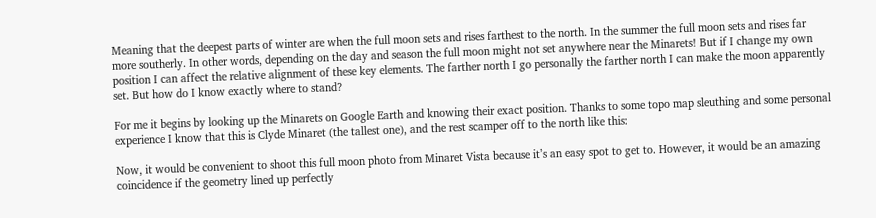Meaning that the deepest parts of winter are when the full moon sets and rises farthest to the north. In the summer the full moon sets and rises far more southerly. In other words, depending on the day and season the full moon might not set anywhere near the Minarets! But if I change my own position I can affect the relative alignment of these key elements. The farther north I go personally the farther north I can make the moon apparently set. But how do I know exactly where to stand?

For me it begins by looking up the Minarets on Google Earth and knowing their exact position. Thanks to some topo map sleuthing and some personal experience I know that this is Clyde Minaret (the tallest one), and the rest scamper off to the north like this:

Now, it would be convenient to shoot this full moon photo from Minaret Vista because it’s an easy spot to get to. However, it would be an amazing coincidence if the geometry lined up perfectly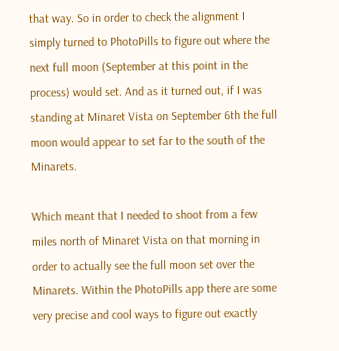that way. So in order to check the alignment I simply turned to PhotoPills to figure out where the next full moon (September at this point in the process) would set. And as it turned out, if I was standing at Minaret Vista on September 6th the full moon would appear to set far to the south of the Minarets.

Which meant that I needed to shoot from a few miles north of Minaret Vista on that morning in order to actually see the full moon set over the Minarets. Within the PhotoPills app there are some very precise and cool ways to figure out exactly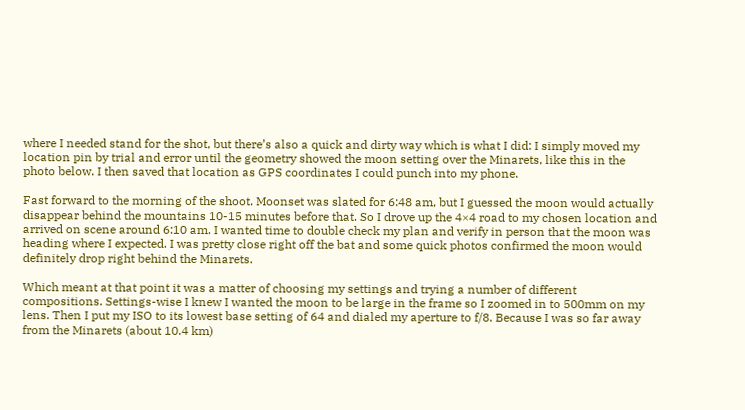where I needed stand for the shot, but there’s also a quick and dirty way which is what I did: I simply moved my location pin by trial and error until the geometry showed the moon setting over the Minarets, like this in the photo below. I then saved that location as GPS coordinates I could punch into my phone.

Fast forward to the morning of the shoot. Moonset was slated for 6:48 am, but I guessed the moon would actually disappear behind the mountains 10-15 minutes before that. So I drove up the 4×4 road to my chosen location and arrived on scene around 6:10 am. I wanted time to double check my plan and verify in person that the moon was heading where I expected. I was pretty close right off the bat and some quick photos confirmed the moon would definitely drop right behind the Minarets.

Which meant at that point it was a matter of choosing my settings and trying a number of different compositions. Settings-wise I knew I wanted the moon to be large in the frame so I zoomed in to 500mm on my lens. Then I put my ISO to its lowest base setting of 64 and dialed my aperture to f/8. Because I was so far away from the Minarets (about 10.4 km)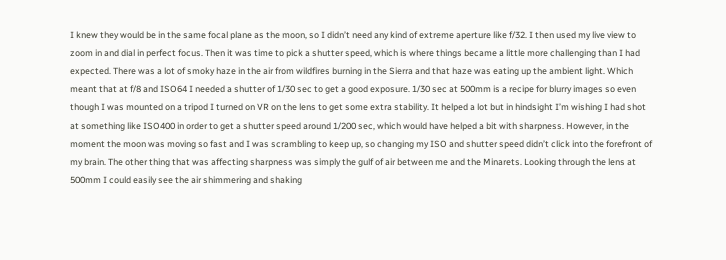I knew they would be in the same focal plane as the moon, so I didn’t need any kind of extreme aperture like f/32. I then used my live view to zoom in and dial in perfect focus. Then it was time to pick a shutter speed, which is where things became a little more challenging than I had expected. There was a lot of smoky haze in the air from wildfires burning in the Sierra and that haze was eating up the ambient light. Which meant that at f/8 and ISO64 I needed a shutter of 1/30 sec to get a good exposure. 1/30 sec at 500mm is a recipe for blurry images so even though I was mounted on a tripod I turned on VR on the lens to get some extra stability. It helped a lot but in hindsight I’m wishing I had shot at something like ISO400 in order to get a shutter speed around 1/200 sec, which would have helped a bit with sharpness. However, in the moment the moon was moving so fast and I was scrambling to keep up, so changing my ISO and shutter speed didn’t click into the forefront of my brain. The other thing that was affecting sharpness was simply the gulf of air between me and the Minarets. Looking through the lens at 500mm I could easily see the air shimmering and shaking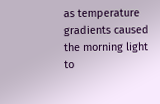as temperature gradients caused the morning light to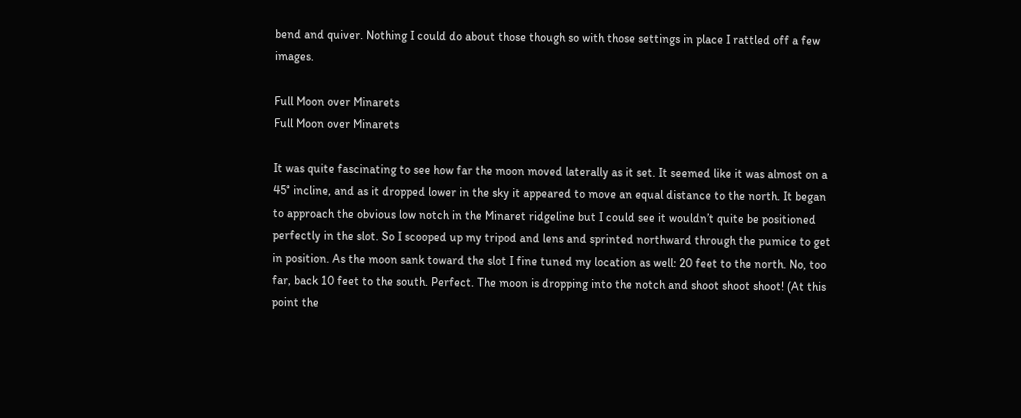bend and quiver. Nothing I could do about those though so with those settings in place I rattled off a few images.

Full Moon over Minarets
Full Moon over Minarets

It was quite fascinating to see how far the moon moved laterally as it set. It seemed like it was almost on a 45° incline, and as it dropped lower in the sky it appeared to move an equal distance to the north. It began to approach the obvious low notch in the Minaret ridgeline but I could see it wouldn’t quite be positioned perfectly in the slot. So I scooped up my tripod and lens and sprinted northward through the pumice to get in position. As the moon sank toward the slot I fine tuned my location as well: 20 feet to the north. No, too far, back 10 feet to the south. Perfect. The moon is dropping into the notch and shoot shoot shoot! (At this point the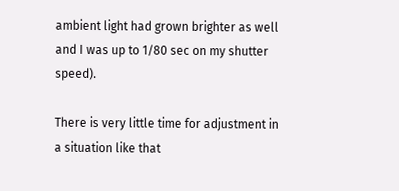ambient light had grown brighter as well and I was up to 1/80 sec on my shutter speed).

There is very little time for adjustment in a situation like that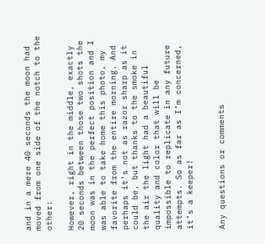and in a mere 40 seconds the moon had moved from one side of the notch to the other:

However, right in the middle, exactly 20 seconds between those two shots the moon was in the perfect position and I was able to take home this photo, my favorite from the entire morning. And perhaps it’s not as razor sharp as it could be, but thanks to the smoke in the air the light had a beautiful quality and color that will be impossible to replicate in any future attempts. So as far as I’m concerned, it’s a keeper!


Any questions or comments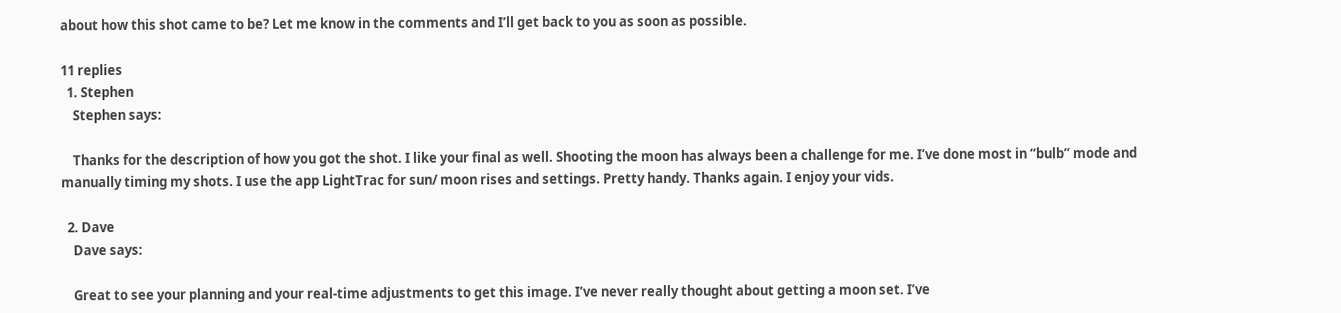about how this shot came to be? Let me know in the comments and I’ll get back to you as soon as possible.

11 replies
  1. Stephen
    Stephen says:

    Thanks for the description of how you got the shot. I like your final as well. Shooting the moon has always been a challenge for me. I’ve done most in “bulb” mode and manually timing my shots. I use the app LightTrac for sun/ moon rises and settings. Pretty handy. Thanks again. I enjoy your vids.

  2. Dave
    Dave says:

    Great to see your planning and your real-time adjustments to get this image. I’ve never really thought about getting a moon set. I’ve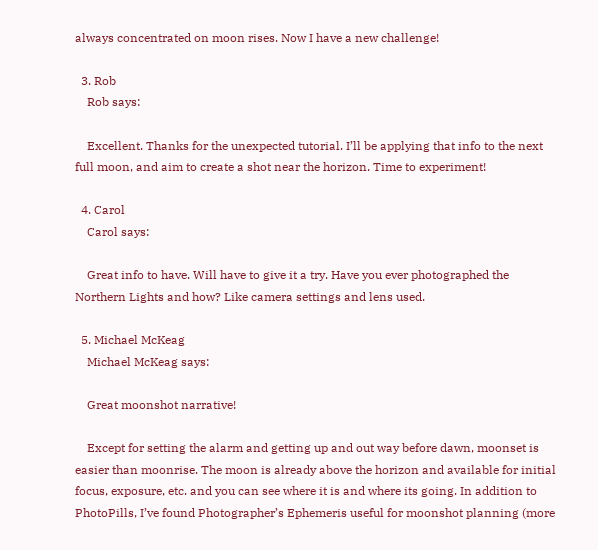always concentrated on moon rises. Now I have a new challenge!

  3. Rob
    Rob says:

    Excellent. Thanks for the unexpected tutorial. I’ll be applying that info to the next full moon, and aim to create a shot near the horizon. Time to experiment!

  4. Carol
    Carol says:

    Great info to have. Will have to give it a try. Have you ever photographed the Northern Lights and how? Like camera settings and lens used.

  5. Michael McKeag
    Michael McKeag says:

    Great moonshot narrative!

    Except for setting the alarm and getting up and out way before dawn, moonset is easier than moonrise. The moon is already above the horizon and available for initial focus, exposure, etc. and you can see where it is and where its going. In addition to PhotoPills, I’ve found Photographer’s Ephemeris useful for moonshot planning (more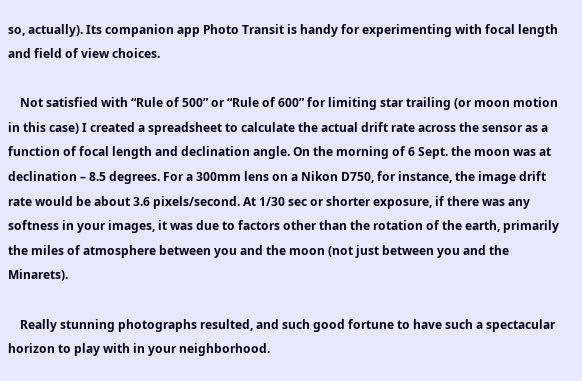so, actually). Its companion app Photo Transit is handy for experimenting with focal length and field of view choices.

    Not satisfied with “Rule of 500” or “Rule of 600” for limiting star trailing (or moon motion in this case) I created a spreadsheet to calculate the actual drift rate across the sensor as a function of focal length and declination angle. On the morning of 6 Sept. the moon was at declination – 8.5 degrees. For a 300mm lens on a Nikon D750, for instance, the image drift rate would be about 3.6 pixels/second. At 1/30 sec or shorter exposure, if there was any softness in your images, it was due to factors other than the rotation of the earth, primarily the miles of atmosphere between you and the moon (not just between you and the Minarets).

    Really stunning photographs resulted, and such good fortune to have such a spectacular horizon to play with in your neighborhood.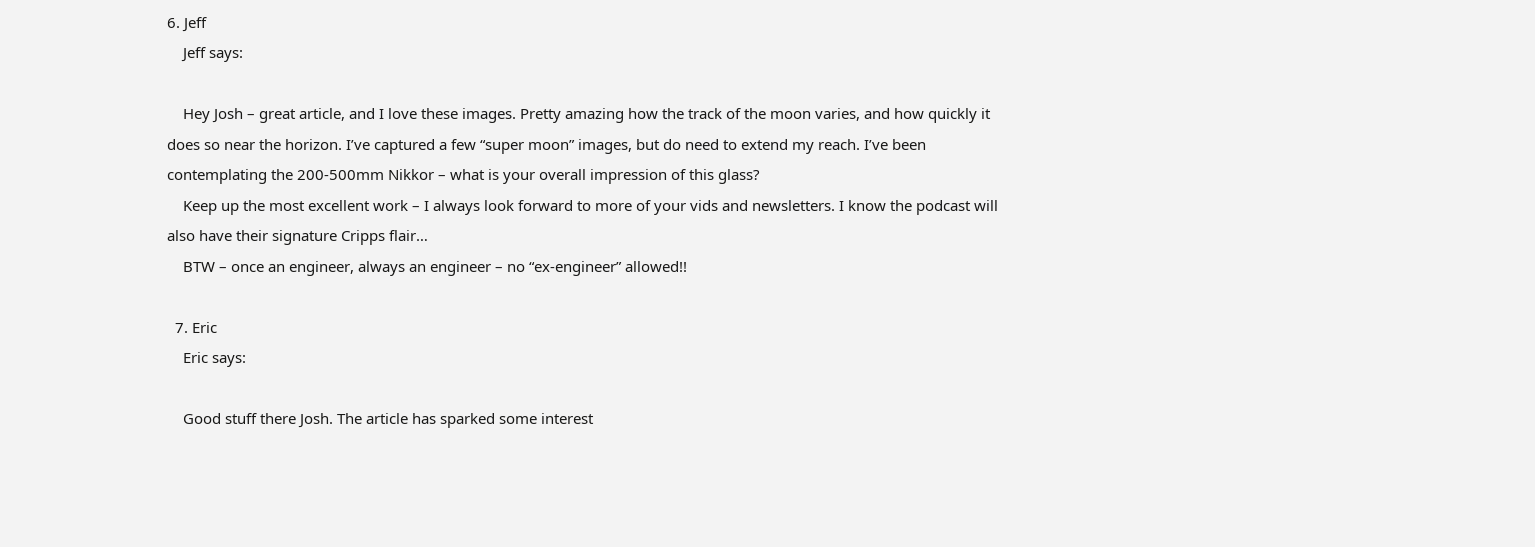6. Jeff
    Jeff says:

    Hey Josh – great article, and I love these images. Pretty amazing how the track of the moon varies, and how quickly it does so near the horizon. I’ve captured a few “super moon” images, but do need to extend my reach. I’ve been contemplating the 200-500mm Nikkor – what is your overall impression of this glass?
    Keep up the most excellent work – I always look forward to more of your vids and newsletters. I know the podcast will also have their signature Cripps flair…
    BTW – once an engineer, always an engineer – no “ex-engineer” allowed!!

  7. Eric
    Eric says:

    Good stuff there Josh. The article has sparked some interest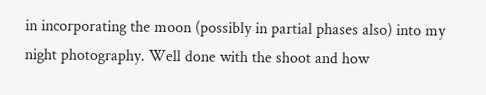in incorporating the moon (possibly in partial phases also) into my night photography. Well done with the shoot and how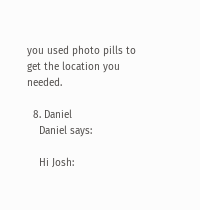you used photo pills to get the location you needed.

  8. Daniel
    Daniel says:

    Hi Josh: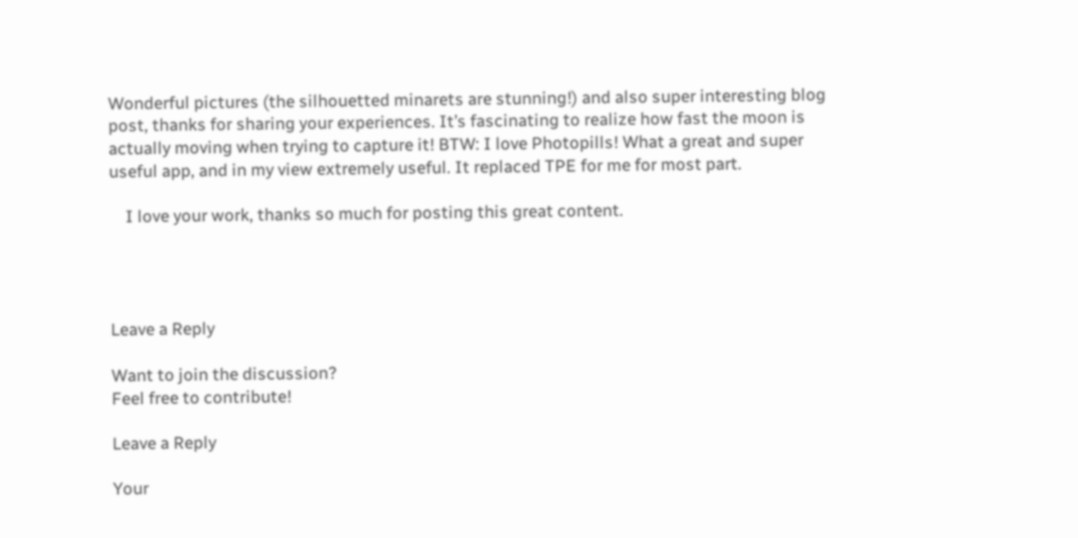Wonderful pictures (the silhouetted minarets are stunning!) and also super interesting blog post, thanks for sharing your experiences. It’s fascinating to realize how fast the moon is actually moving when trying to capture it! BTW: I love Photopills! What a great and super useful app, and in my view extremely useful. It replaced TPE for me for most part.

    I love your work, thanks so much for posting this great content.




Leave a Reply

Want to join the discussion?
Feel free to contribute!

Leave a Reply

Your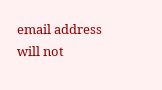email address will not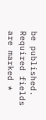be published. Required fields are marked *